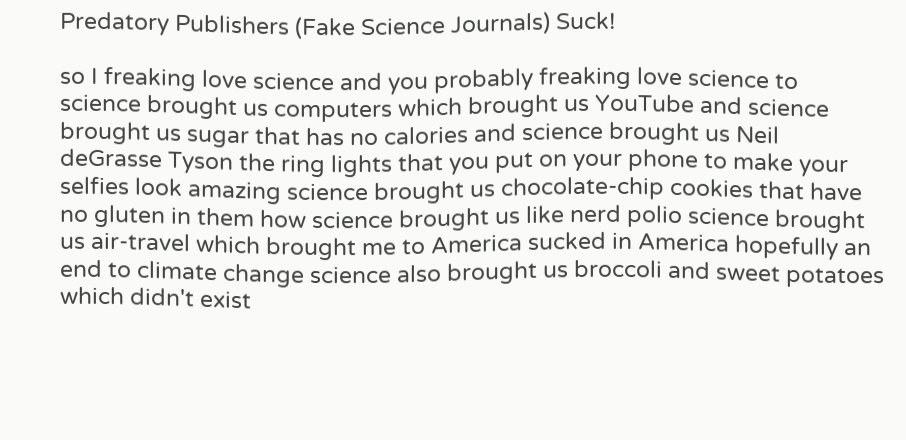Predatory Publishers (Fake Science Journals) Suck!

so I freaking love science and you probably freaking love science to science brought us computers which brought us YouTube and science brought us sugar that has no calories and science brought us Neil deGrasse Tyson the ring lights that you put on your phone to make your selfies look amazing science brought us chocolate-chip cookies that have no gluten in them how science brought us like nerd polio science brought us air-travel which brought me to America sucked in America hopefully an end to climate change science also brought us broccoli and sweet potatoes which didn't exist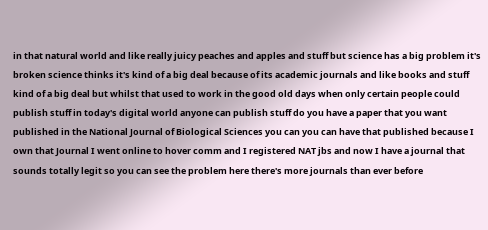in that natural world and like really juicy peaches and apples and stuff but science has a big problem it's broken science thinks it's kind of a big deal because of its academic journals and like books and stuff kind of a big deal but whilst that used to work in the good old days when only certain people could publish stuff in today's digital world anyone can publish stuff do you have a paper that you want published in the National Journal of Biological Sciences you can you can have that published because I own that Journal I went online to hover comm and I registered NAT jbs and now I have a journal that sounds totally legit so you can see the problem here there's more journals than ever before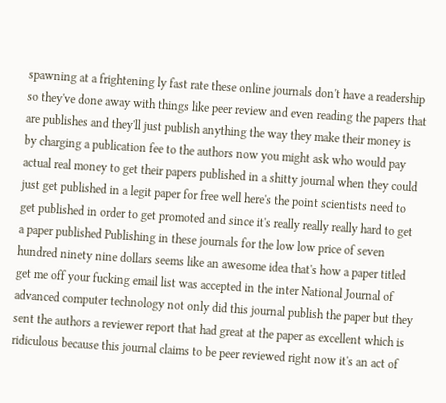spawning at a frightening ly fast rate these online journals don't have a readership so they've done away with things like peer review and even reading the papers that are publishes and they'll just publish anything the way they make their money is by charging a publication fee to the authors now you might ask who would pay actual real money to get their papers published in a shitty journal when they could just get published in a legit paper for free well here's the point scientists need to get published in order to get promoted and since it's really really really hard to get a paper published Publishing in these journals for the low low price of seven hundred ninety nine dollars seems like an awesome idea that's how a paper titled get me off your fucking email list was accepted in the inter National Journal of advanced computer technology not only did this journal publish the paper but they sent the authors a reviewer report that had great at the paper as excellent which is ridiculous because this journal claims to be peer reviewed right now it's an act of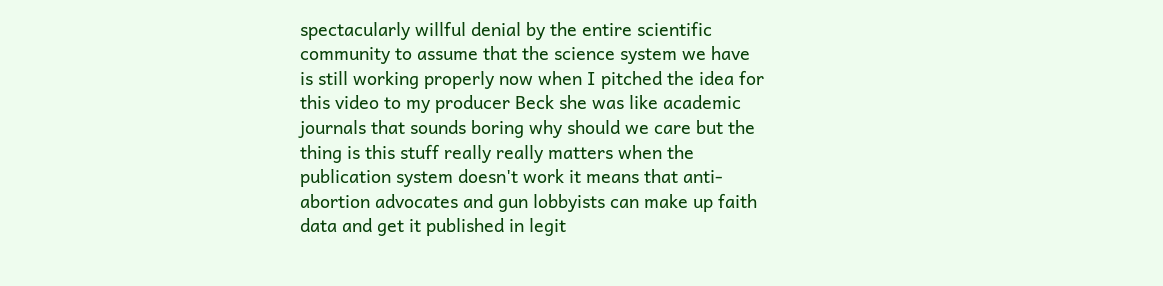spectacularly willful denial by the entire scientific community to assume that the science system we have is still working properly now when I pitched the idea for this video to my producer Beck she was like academic journals that sounds boring why should we care but the thing is this stuff really really matters when the publication system doesn't work it means that anti-abortion advocates and gun lobbyists can make up faith data and get it published in legit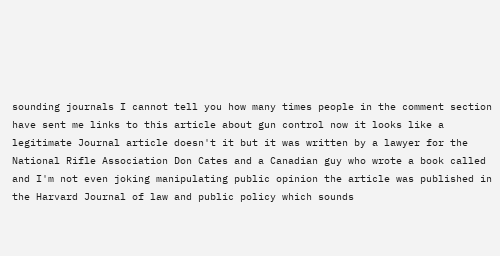sounding journals I cannot tell you how many times people in the comment section have sent me links to this article about gun control now it looks like a legitimate Journal article doesn't it but it was written by a lawyer for the National Rifle Association Don Cates and a Canadian guy who wrote a book called and I'm not even joking manipulating public opinion the article was published in the Harvard Journal of law and public policy which sounds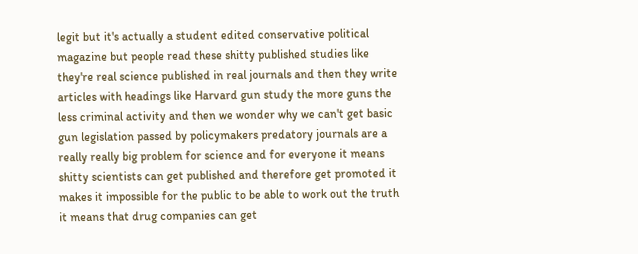legit but it's actually a student edited conservative political magazine but people read these shitty published studies like they're real science published in real journals and then they write articles with headings like Harvard gun study the more guns the less criminal activity and then we wonder why we can't get basic gun legislation passed by policymakers predatory journals are a really really big problem for science and for everyone it means shitty scientists can get published and therefore get promoted it makes it impossible for the public to be able to work out the truth it means that drug companies can get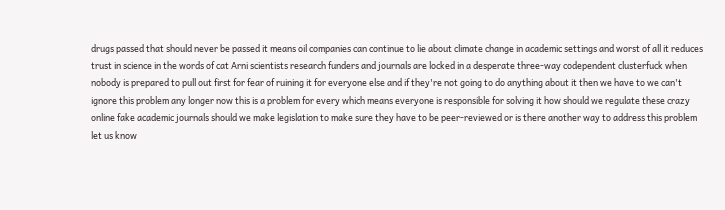drugs passed that should never be passed it means oil companies can continue to lie about climate change in academic settings and worst of all it reduces trust in science in the words of cat Arni scientists research funders and journals are locked in a desperate three-way codependent clusterfuck when nobody is prepared to pull out first for fear of ruining it for everyone else and if they're not going to do anything about it then we have to we can't ignore this problem any longer now this is a problem for every which means everyone is responsible for solving it how should we regulate these crazy online fake academic journals should we make legislation to make sure they have to be peer-reviewed or is there another way to address this problem let us know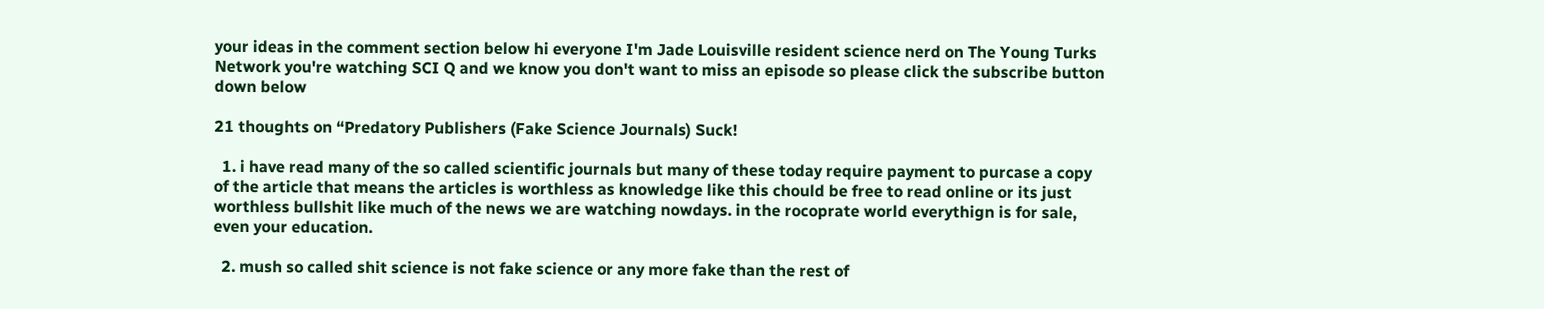your ideas in the comment section below hi everyone I'm Jade Louisville resident science nerd on The Young Turks Network you're watching SCI Q and we know you don't want to miss an episode so please click the subscribe button down below

21 thoughts on “Predatory Publishers (Fake Science Journals) Suck!

  1. i have read many of the so called scientific journals but many of these today require payment to purcase a copy of the article that means the articles is worthless as knowledge like this chould be free to read online or its just worthless bullshit like much of the news we are watching nowdays. in the rocoprate world everythign is for sale, even your education.

  2. mush so called shit science is not fake science or any more fake than the rest of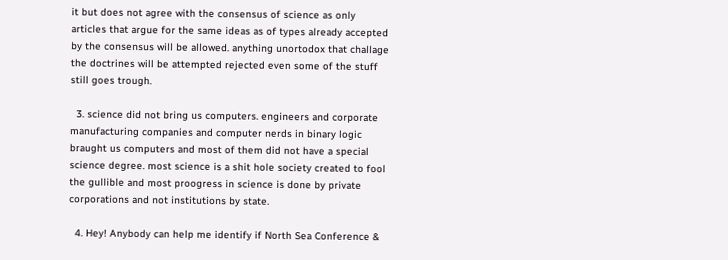it but does not agree with the consensus of science as only articles that argue for the same ideas as of types already accepted by the consensus will be allowed. anything unortodox that challage the doctrines will be attempted rejected even some of the stuff still goes trough.

  3. science did not bring us computers. engineers and corporate manufacturing companies and computer nerds in binary logic braught us computers and most of them did not have a special science degree. most science is a shit hole society created to fool the gullible and most proogress in science is done by private corporations and not institutions by state.

  4. Hey! Anybody can help me identify if North Sea Conference &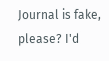Journal is fake, please? I'd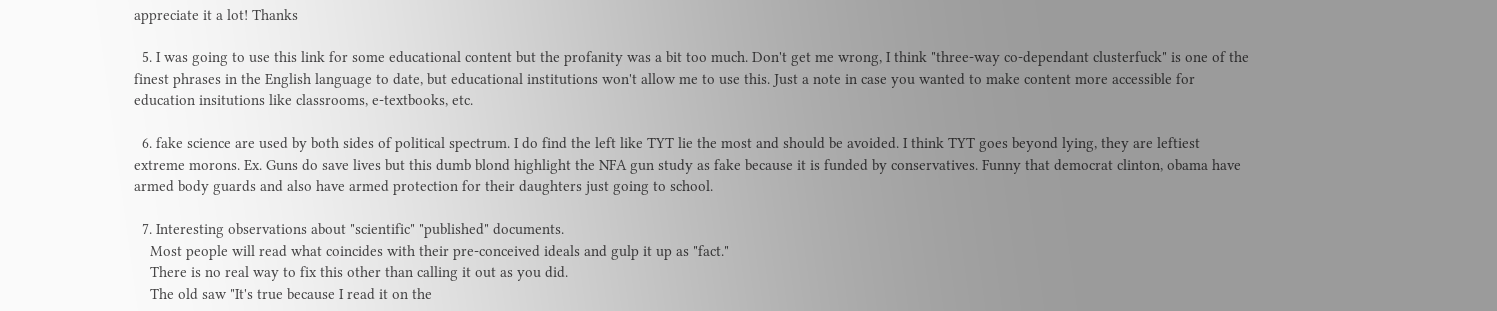appreciate it a lot! Thanks

  5. I was going to use this link for some educational content but the profanity was a bit too much. Don't get me wrong, I think "three-way co-dependant clusterfuck" is one of the finest phrases in the English language to date, but educational institutions won't allow me to use this. Just a note in case you wanted to make content more accessible for education insitutions like classrooms, e-textbooks, etc.

  6. fake science are used by both sides of political spectrum. I do find the left like TYT lie the most and should be avoided. I think TYT goes beyond lying, they are leftiest extreme morons. Ex. Guns do save lives but this dumb blond highlight the NFA gun study as fake because it is funded by conservatives. Funny that democrat clinton, obama have armed body guards and also have armed protection for their daughters just going to school.

  7. Interesting observations about "scientific" "published" documents.
    Most people will read what coincides with their pre-conceived ideals and gulp it up as "fact."
    There is no real way to fix this other than calling it out as you did.
    The old saw "It's true because I read it on the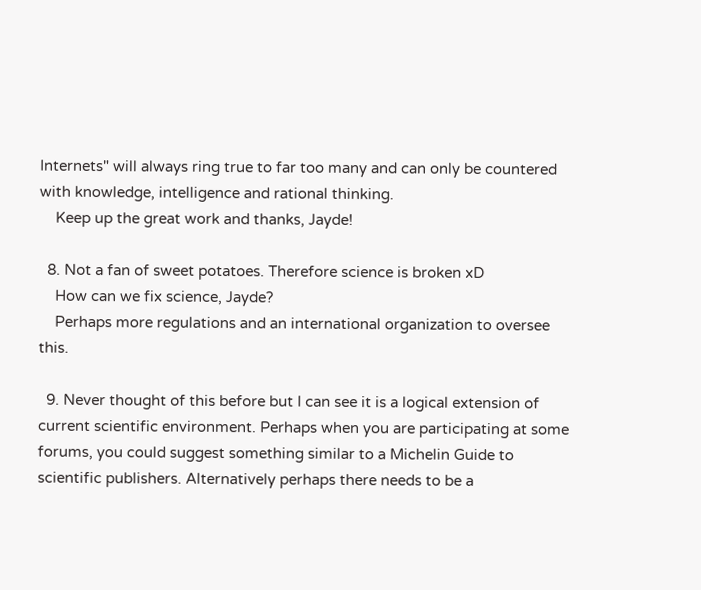Internets" will always ring true to far too many and can only be countered with knowledge, intelligence and rational thinking.
    Keep up the great work and thanks, Jayde!

  8. Not a fan of sweet potatoes. Therefore science is broken xD
    How can we fix science, Jayde?
    Perhaps more regulations and an international organization to oversee this.

  9. Never thought of this before but I can see it is a logical extension of current scientific environment. Perhaps when you are participating at some forums, you could suggest something similar to a Michelin Guide to scientific publishers. Alternatively perhaps there needs to be a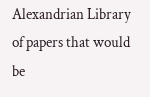Alexandrian Library of papers that would be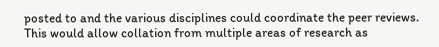posted to and the various disciplines could coordinate the peer reviews. This would allow collation from multiple areas of research as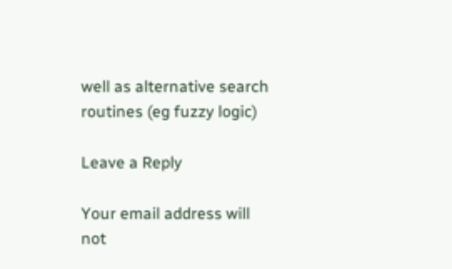well as alternative search routines (eg fuzzy logic)

Leave a Reply

Your email address will not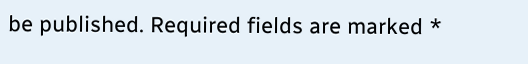be published. Required fields are marked *